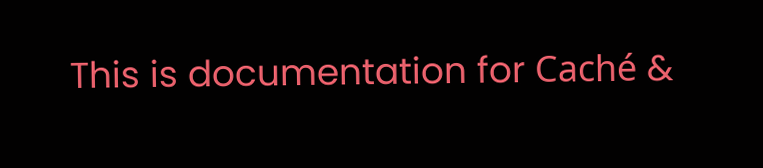This is documentation for Caché &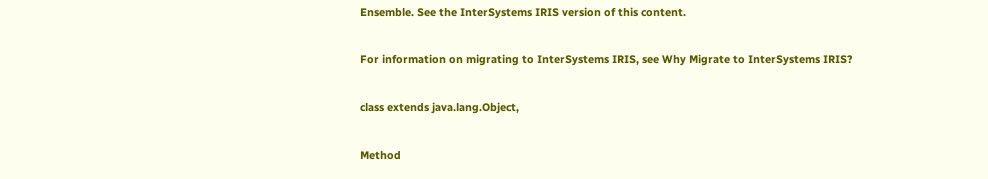Ensemble. See the InterSystems IRIS version of this content.

For information on migrating to InterSystems IRIS, see Why Migrate to InterSystems IRIS?

class extends java.lang.Object,

Method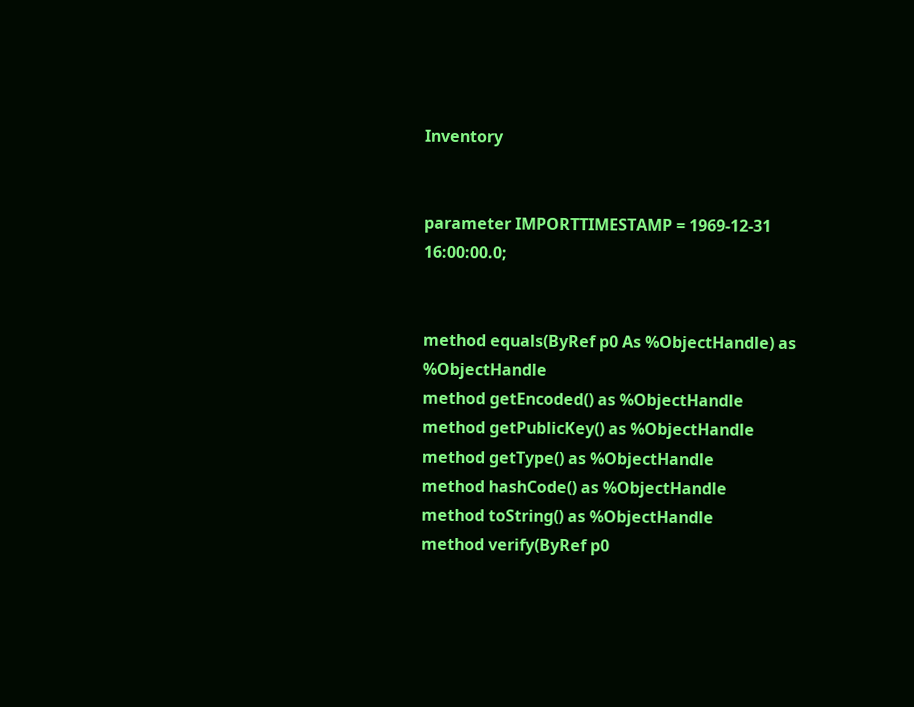Inventory


parameter IMPORTTIMESTAMP = 1969-12-31 16:00:00.0;


method equals(ByRef p0 As %ObjectHandle) as %ObjectHandle
method getEncoded() as %ObjectHandle
method getPublicKey() as %ObjectHandle
method getType() as %ObjectHandle
method hashCode() as %ObjectHandle
method toString() as %ObjectHandle
method verify(ByRef p0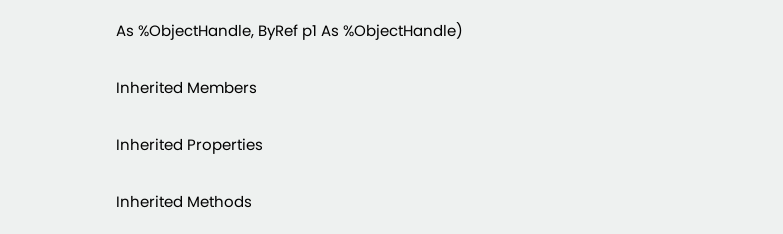As %ObjectHandle, ByRef p1 As %ObjectHandle)

Inherited Members

Inherited Properties

Inherited Methods